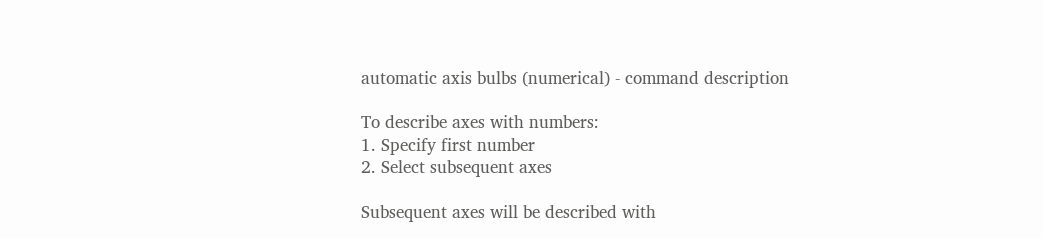automatic axis bulbs (numerical) - command description

To describe axes with numbers:
1. Specify first number
2. Select subsequent axes

Subsequent axes will be described with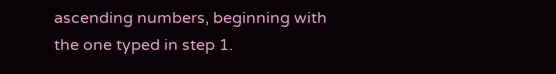ascending numbers, beginning with the one typed in step 1.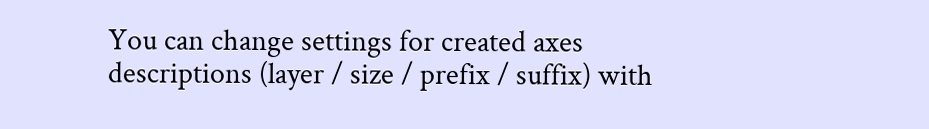You can change settings for created axes descriptions (layer / size / prefix / suffix) with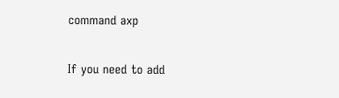command axp

If you need to add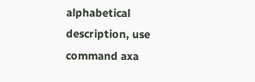alphabetical description, use command axa